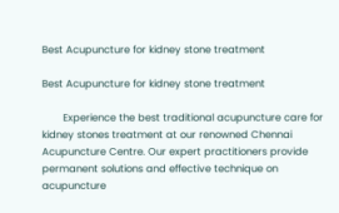Best Acupuncture for kidney stone treatment

Best Acupuncture for kidney stone treatment

       Experience the best traditional acupuncture care for kidney stones treatment at our renowned Chennai Acupuncture Centre. Our expert practitioners provide permanent solutions and effective technique on acupuncture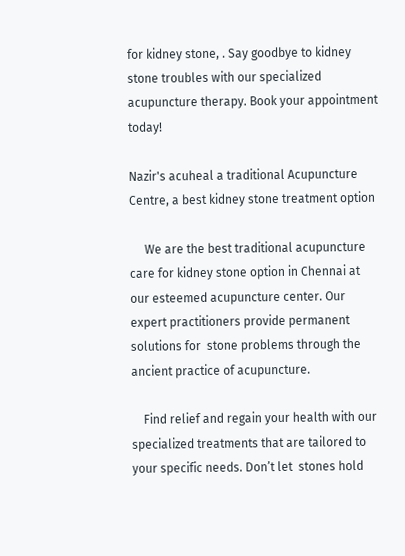for kidney stone, . Say goodbye to kidney stone troubles with our specialized acupuncture therapy. Book your appointment today!

Nazir's acuheal a traditional Acupuncture Centre, a best kidney stone treatment option

     We are the best traditional acupuncture care for kidney stone option in Chennai at our esteemed acupuncture center. Our expert practitioners provide permanent solutions for  stone problems through the ancient practice of acupuncture.

    Find relief and regain your health with our specialized treatments that are tailored to your specific needs. Don’t let  stones hold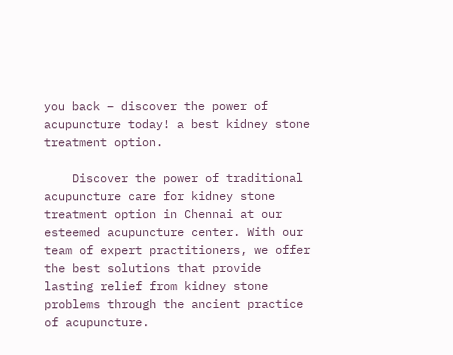you back – discover the power of acupuncture today! a best kidney stone treatment option.

    Discover the power of traditional acupuncture care for kidney stone treatment option in Chennai at our esteemed acupuncture center. With our team of expert practitioners, we offer the best solutions that provide lasting relief from kidney stone problems through the ancient practice of acupuncture.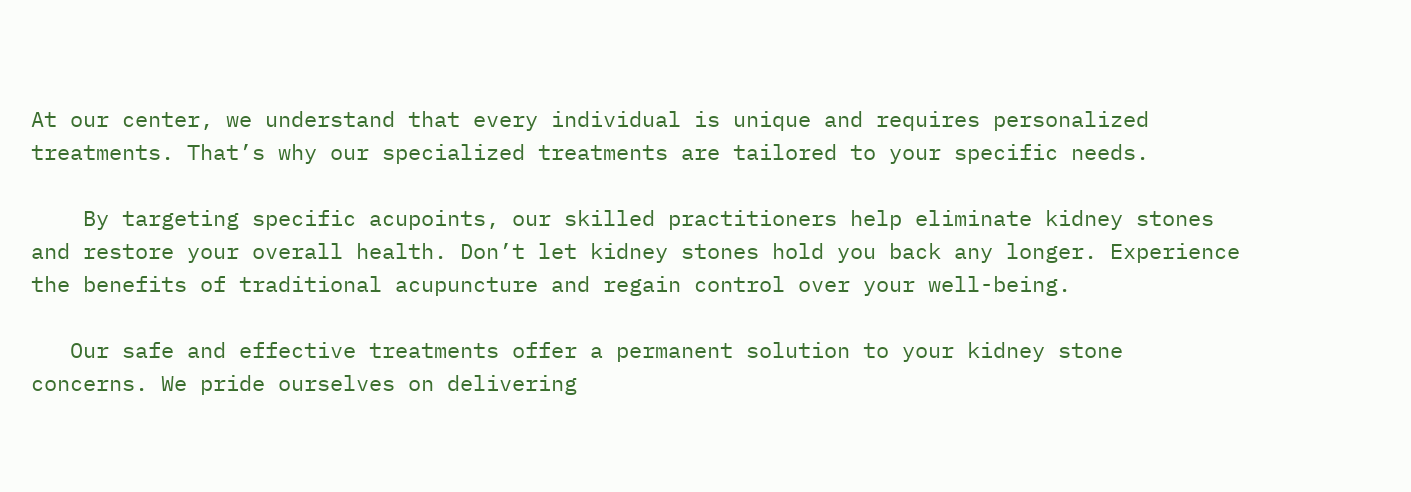At our center, we understand that every individual is unique and requires personalized treatments. That’s why our specialized treatments are tailored to your specific needs.

    By targeting specific acupoints, our skilled practitioners help eliminate kidney stones and restore your overall health. Don’t let kidney stones hold you back any longer. Experience the benefits of traditional acupuncture and regain control over your well-being.

   Our safe and effective treatments offer a permanent solution to your kidney stone concerns. We pride ourselves on delivering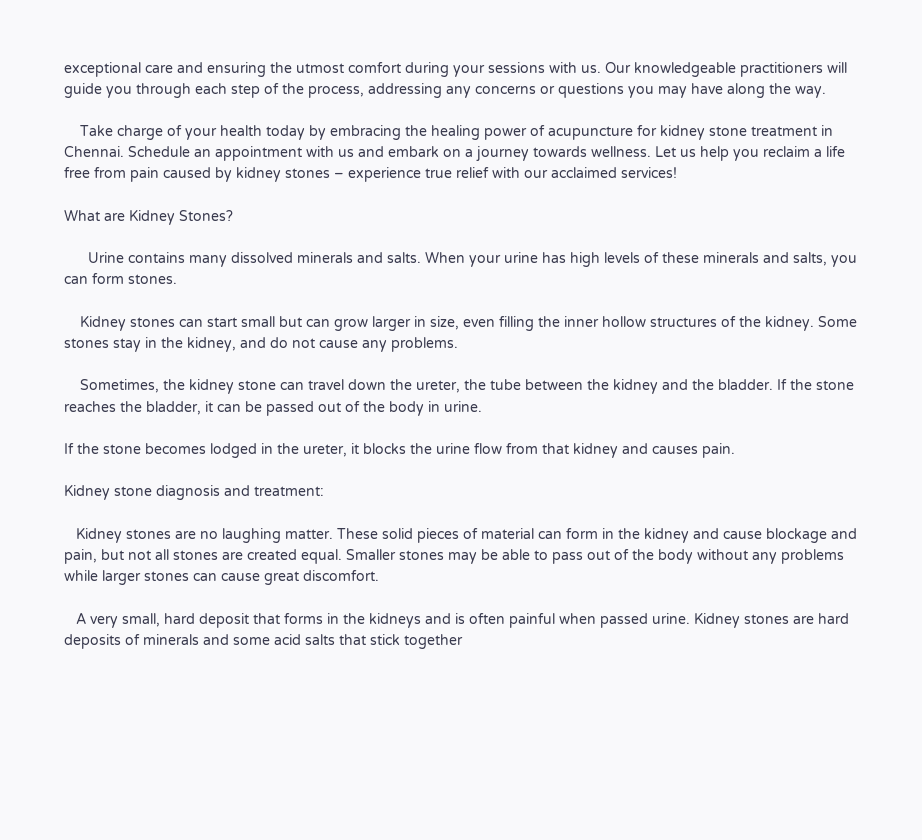exceptional care and ensuring the utmost comfort during your sessions with us. Our knowledgeable practitioners will guide you through each step of the process, addressing any concerns or questions you may have along the way.

    Take charge of your health today by embracing the healing power of acupuncture for kidney stone treatment in Chennai. Schedule an appointment with us and embark on a journey towards wellness. Let us help you reclaim a life free from pain caused by kidney stones – experience true relief with our acclaimed services!

What are Kidney Stones?

      Urine contains many dissolved minerals and salts. When your urine has high levels of these minerals and salts, you can form stones.

    Kidney stones can start small but can grow larger in size, even filling the inner hollow structures of the kidney. Some stones stay in the kidney, and do not cause any problems.

    Sometimes, the kidney stone can travel down the ureter, the tube between the kidney and the bladder. If the stone reaches the bladder, it can be passed out of the body in urine.

If the stone becomes lodged in the ureter, it blocks the urine flow from that kidney and causes pain.

Kidney stone diagnosis and treatment:

   Kidney stones are no laughing matter. These solid pieces of material can form in the kidney and cause blockage and pain, but not all stones are created equal. Smaller stones may be able to pass out of the body without any problems while larger stones can cause great discomfort.

   A very small, hard deposit that forms in the kidneys and is often painful when passed urine. Kidney stones are hard deposits of minerals and some acid salts that stick together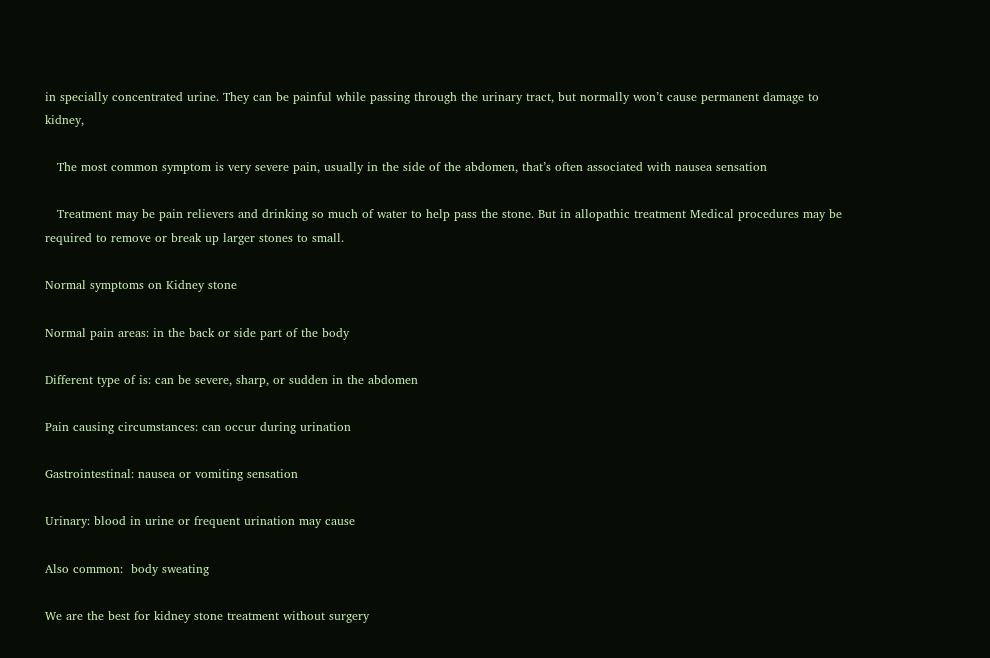in specially concentrated urine. They can be painful while passing through the urinary tract, but normally won’t cause permanent damage to kidney,

   The most common symptom is very severe pain, usually in the side of the abdomen, that’s often associated with nausea sensation

   Treatment may be pain relievers and drinking so much of water to help pass the stone. But in allopathic treatment Medical procedures may be required to remove or break up larger stones to small.

Normal symptoms on Kidney stone

Normal pain areas: in the back or side part of the body

Different type of is: can be severe, sharp, or sudden in the abdomen

Pain causing circumstances: can occur during urination

Gastrointestinal: nausea or vomiting sensation

Urinary: blood in urine or frequent urination may cause

Also common:  body sweating

We are the best for kidney stone treatment without surgery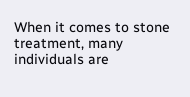When it comes to stone treatment, many individuals are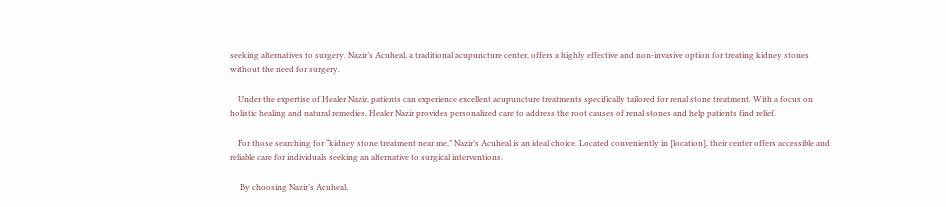seeking alternatives to surgery. Nazir’s Acuheal, a traditional acupuncture center, offers a highly effective and non-invasive option for treating kidney stones without the need for surgery.

    Under the expertise of Healer Nazir, patients can experience excellent acupuncture treatments specifically tailored for renal stone treatment. With a focus on holistic healing and natural remedies, Healer Nazir provides personalized care to address the root causes of renal stones and help patients find relief.

    For those searching for “kidney stone treatment near me,” Nazir’s Acuheal is an ideal choice. Located conveniently in [location], their center offers accessible and reliable care for individuals seeking an alternative to surgical interventions.

     By choosing Nazir’s Acuheal,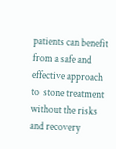patients can benefit from a safe and effective approach to  stone treatment without the risks and recovery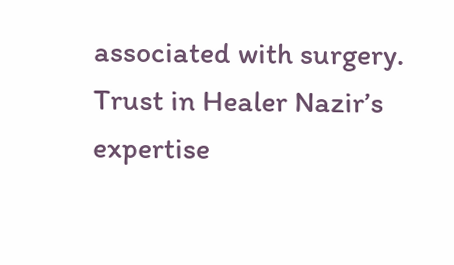associated with surgery. Trust in Healer Nazir’s expertise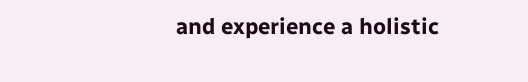and experience a holistic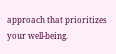approach that prioritizes your well-being.